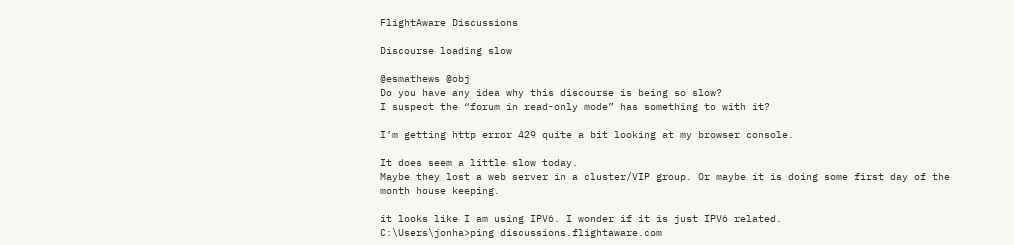FlightAware Discussions

Discourse loading slow

@esmathews @obj
Do you have any idea why this discourse is being so slow?
I suspect the “forum in read-only mode” has something to with it?

I’m getting http error 429 quite a bit looking at my browser console.

It does seem a little slow today.
Maybe they lost a web server in a cluster/VIP group. Or maybe it is doing some first day of the month house keeping.

it looks like I am using IPV6. I wonder if it is just IPV6 related.
C:\Users\jonha>ping discussions.flightaware.com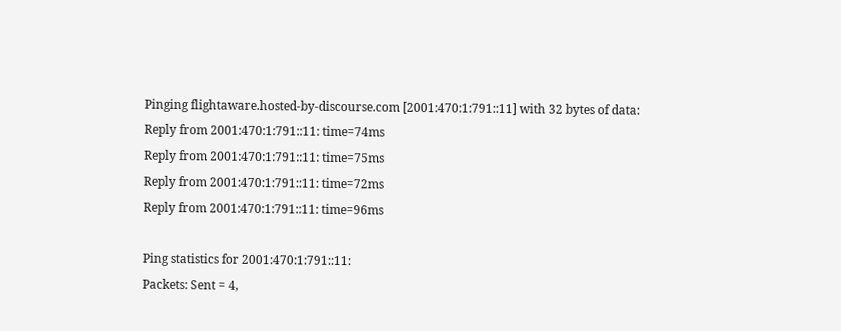Pinging flightaware.hosted-by-discourse.com [2001:470:1:791::11] with 32 bytes of data:
Reply from 2001:470:1:791::11: time=74ms
Reply from 2001:470:1:791::11: time=75ms
Reply from 2001:470:1:791::11: time=72ms
Reply from 2001:470:1:791::11: time=96ms

Ping statistics for 2001:470:1:791::11:
Packets: Sent = 4,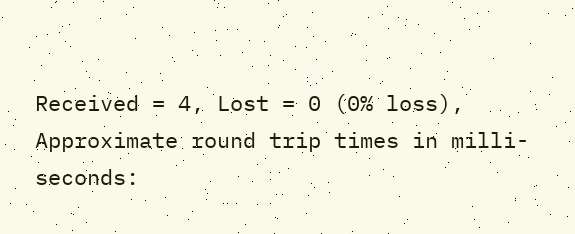Received = 4, Lost = 0 (0% loss),
Approximate round trip times in milli-seconds: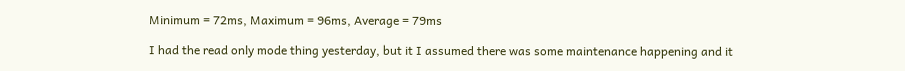Minimum = 72ms, Maximum = 96ms, Average = 79ms

I had the read only mode thing yesterday, but it I assumed there was some maintenance happening and it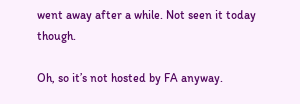went away after a while. Not seen it today though.

Oh, so it’s not hosted by FA anyway.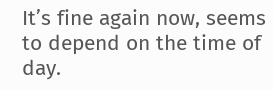It’s fine again now, seems to depend on the time of day.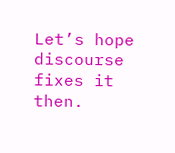Let’s hope discourse fixes it then.